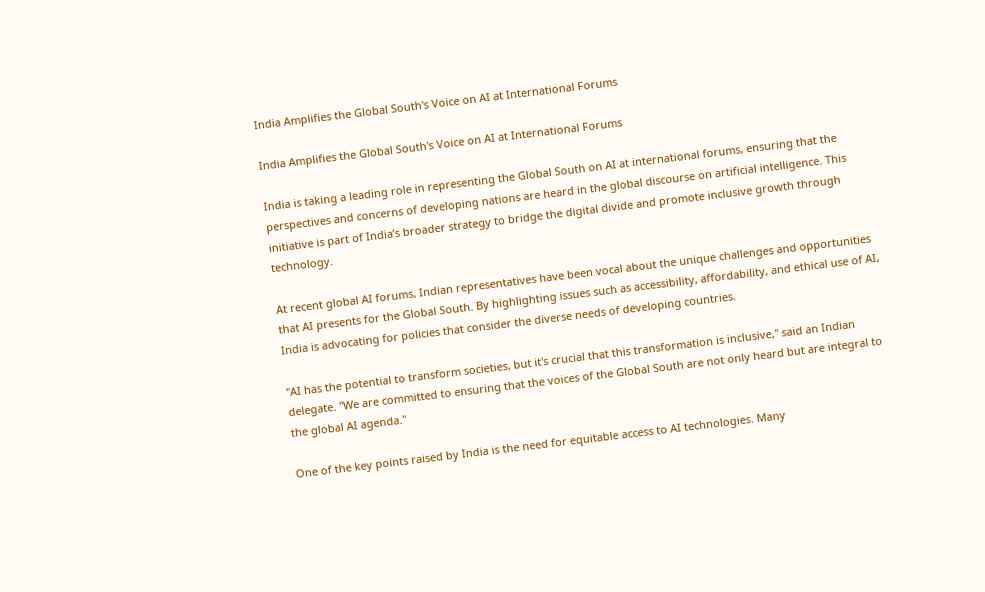India Amplifies the Global South's Voice on AI at International Forums

India Amplifies the Global South's Voice on AI at International Forums

India is taking a leading role in representing the Global South on AI at international forums, ensuring that the perspectives and concerns of developing nations are heard in the global discourse on artificial intelligence. This initiative is part of India’s broader strategy to bridge the digital divide and promote inclusive growth through technology.

At recent global AI forums, Indian representatives have been vocal about the unique challenges and opportunities that AI presents for the Global South. By highlighting issues such as accessibility, affordability, and ethical use of AI, India is advocating for policies that consider the diverse needs of developing countries.

"AI has the potential to transform societies, but it's crucial that this transformation is inclusive," said an Indian delegate. "We are committed to ensuring that the voices of the Global South are not only heard but are integral to the global AI agenda."

One of the key points raised by India is the need for equitable access to AI technologies. Many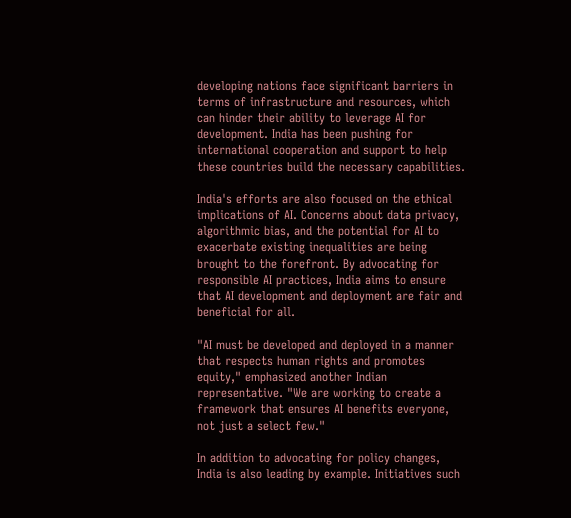developing nations face significant barriers in terms of infrastructure and resources, which can hinder their ability to leverage AI for development. India has been pushing for international cooperation and support to help these countries build the necessary capabilities.

India's efforts are also focused on the ethical implications of AI. Concerns about data privacy, algorithmic bias, and the potential for AI to exacerbate existing inequalities are being brought to the forefront. By advocating for responsible AI practices, India aims to ensure that AI development and deployment are fair and beneficial for all.

"AI must be developed and deployed in a manner that respects human rights and promotes equity," emphasized another Indian representative. "We are working to create a framework that ensures AI benefits everyone, not just a select few."

In addition to advocating for policy changes, India is also leading by example. Initiatives such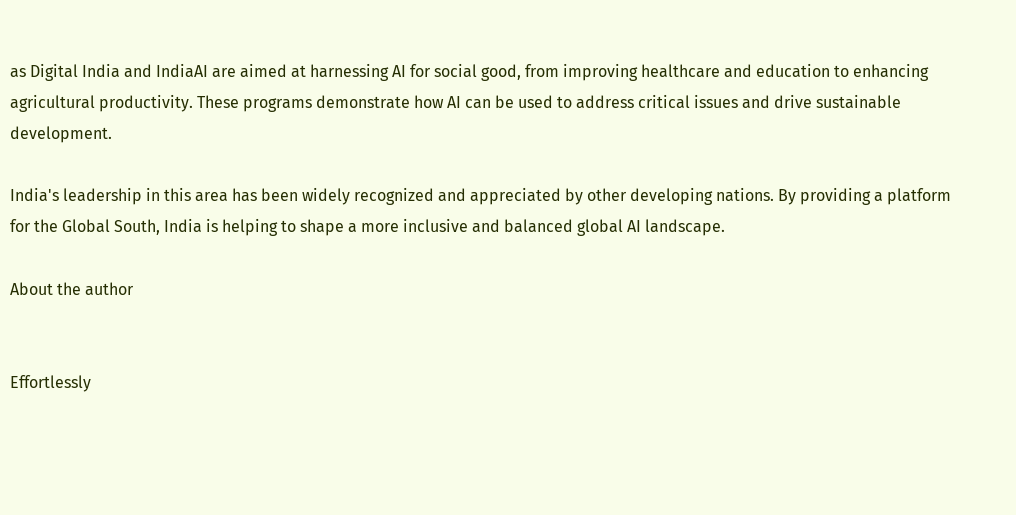as Digital India and IndiaAI are aimed at harnessing AI for social good, from improving healthcare and education to enhancing agricultural productivity. These programs demonstrate how AI can be used to address critical issues and drive sustainable development.

India's leadership in this area has been widely recognized and appreciated by other developing nations. By providing a platform for the Global South, India is helping to shape a more inclusive and balanced global AI landscape.

About the author


Effortlessly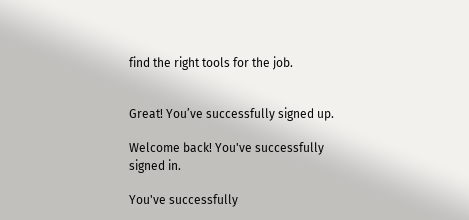find the right tools for the job.


Great! You’ve successfully signed up.

Welcome back! You've successfully signed in.

You've successfully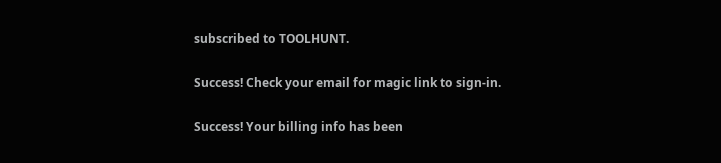subscribed to TOOLHUNT.

Success! Check your email for magic link to sign-in.

Success! Your billing info has been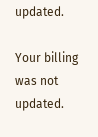updated.

Your billing was not updated.